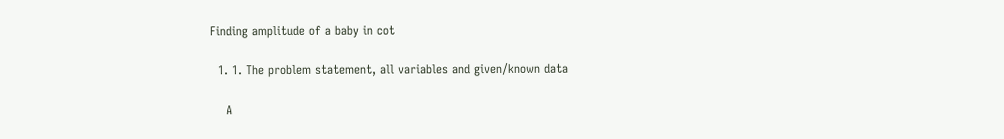Finding amplitude of a baby in cot

  1. 1. The problem statement, all variables and given/known data

    A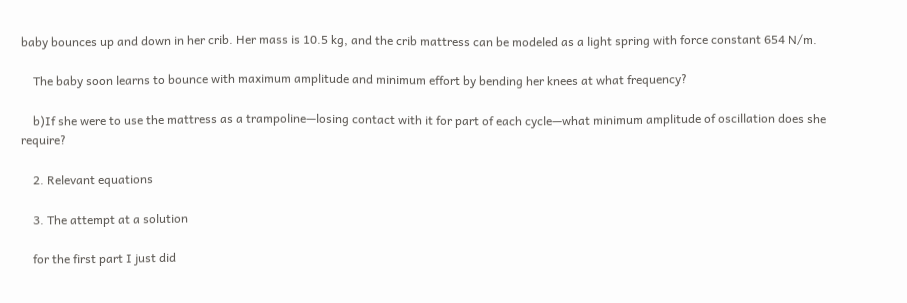baby bounces up and down in her crib. Her mass is 10.5 kg, and the crib mattress can be modeled as a light spring with force constant 654 N/m.

    The baby soon learns to bounce with maximum amplitude and minimum effort by bending her knees at what frequency?

    b)If she were to use the mattress as a trampoline—losing contact with it for part of each cycle—what minimum amplitude of oscillation does she require?

    2. Relevant equations

    3. The attempt at a solution

    for the first part I just did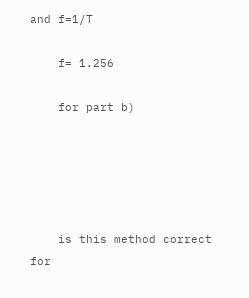and f=1/T

    f= 1.256

    for part b)





    is this method correct for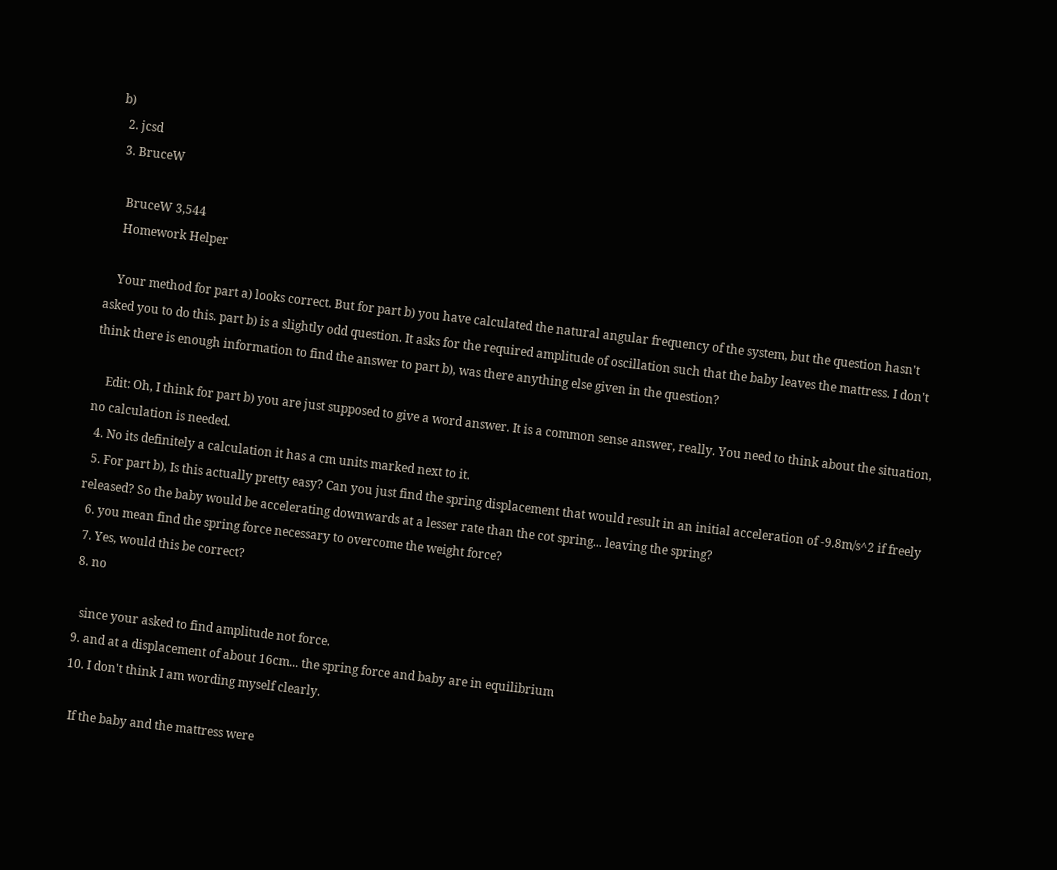b)
  2. jcsd
  3. BruceW

    BruceW 3,544
    Homework Helper

    Your method for part a) looks correct. But for part b) you have calculated the natural angular frequency of the system, but the question hasn't asked you to do this. part b) is a slightly odd question. It asks for the required amplitude of oscillation such that the baby leaves the mattress. I don't think there is enough information to find the answer to part b), was there anything else given in the question?

    Edit: Oh, I think for part b) you are just supposed to give a word answer. It is a common sense answer, really. You need to think about the situation, no calculation is needed.
  4. No its definitely a calculation it has a cm units marked next to it.
  5. For part b), Is this actually pretty easy? Can you just find the spring displacement that would result in an initial acceleration of -9.8m/s^2 if freely released? So the baby would be accelerating downwards at a lesser rate than the cot spring... leaving the spring?
  6. you mean find the spring force necessary to overcome the weight force?
  7. Yes, would this be correct?
  8. no

    since your asked to find amplitude not force.
  9. and at a displacement of about 16cm... the spring force and baby are in equilibrium
  10. I don't think I am wording myself clearly.

    If the baby and the mattress were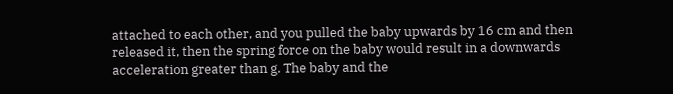attached to each other, and you pulled the baby upwards by 16 cm and then released it, then the spring force on the baby would result in a downwards acceleration greater than g. The baby and the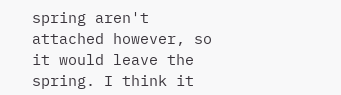spring aren't attached however, so it would leave the spring. I think it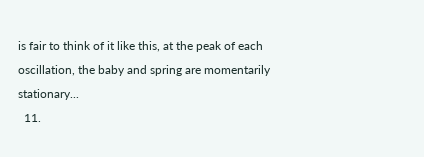is fair to think of it like this, at the peak of each oscillation, the baby and spring are momentarily stationary...
  11.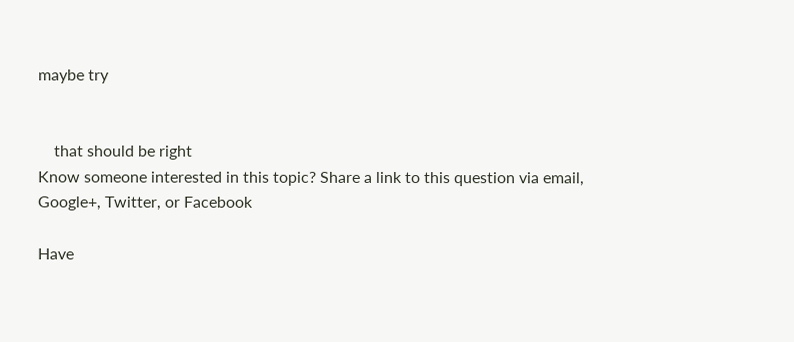maybe try


    that should be right
Know someone interested in this topic? Share a link to this question via email, Google+, Twitter, or Facebook

Have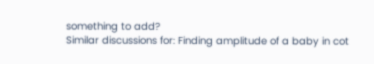something to add?
Similar discussions for: Finding amplitude of a baby in cot